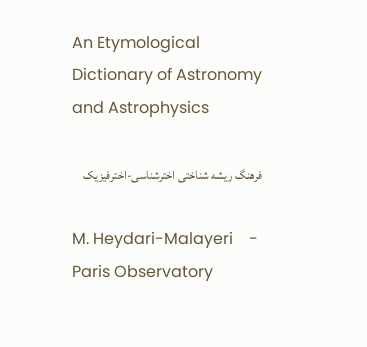An Etymological Dictionary of Astronomy and Astrophysics

فرهنگ ریشه شناختی اخترشناسی-اخترفیزیک

M. Heydari-Malayeri    -    Paris Observatory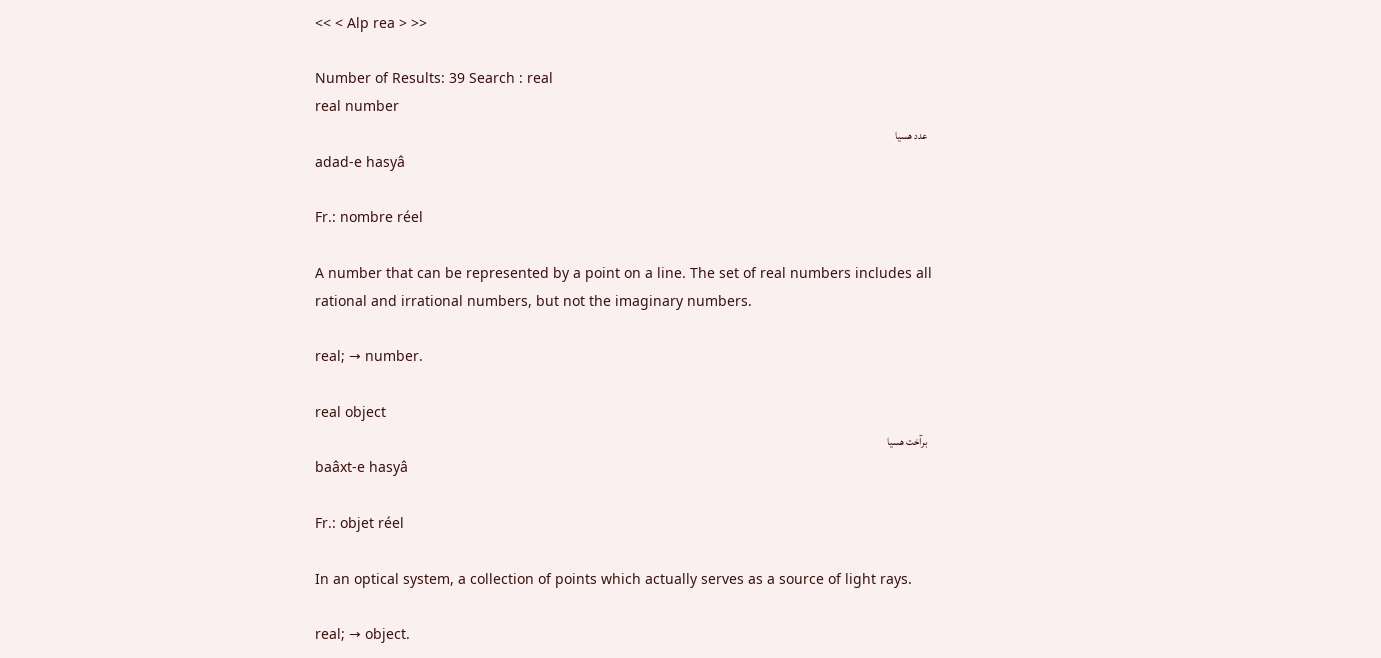<< < Alp rea > >>

Number of Results: 39 Search : real
real number
  عدد هسیا
adad-e hasyâ

Fr.: nombre réel

A number that can be represented by a point on a line. The set of real numbers includes all rational and irrational numbers, but not the imaginary numbers.

real; → number.

real object
  بر‌آخت هسیا
baâxt-e hasyâ

Fr.: objet réel

In an optical system, a collection of points which actually serves as a source of light rays.

real; → object.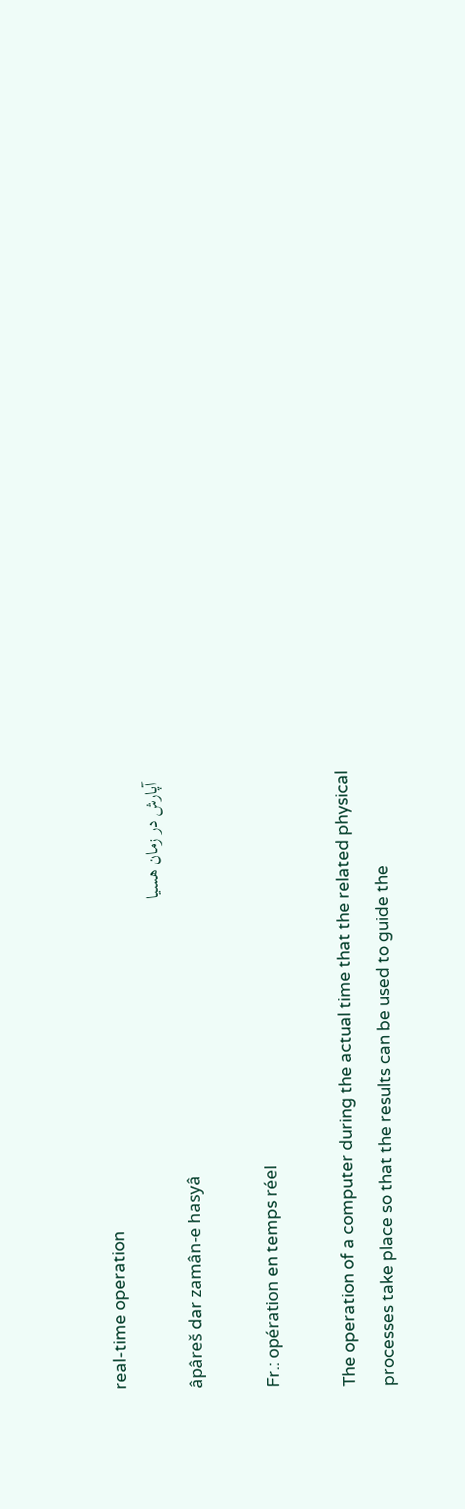real-time operation
  آپارش در زمان هسیا
âpâreš dar zamân-e hasyâ

Fr.: opération en temps réel

The operation of a computer during the actual time that the related physical processes take place so that the results can be used to guide the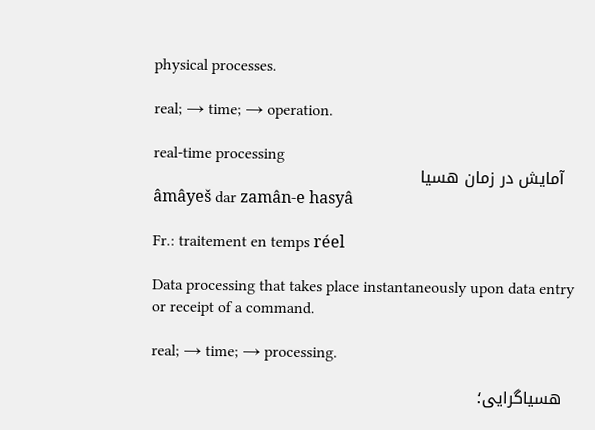physical processes.

real; → time; → operation.

real-time processing
  آمایش در زمان هسیا
âmâyeš dar zamân-e hasyâ

Fr.: traitement en temps réel

Data processing that takes place instantaneously upon data entry or receipt of a command.

real; → time; → processing.

  هسیاگرایی؛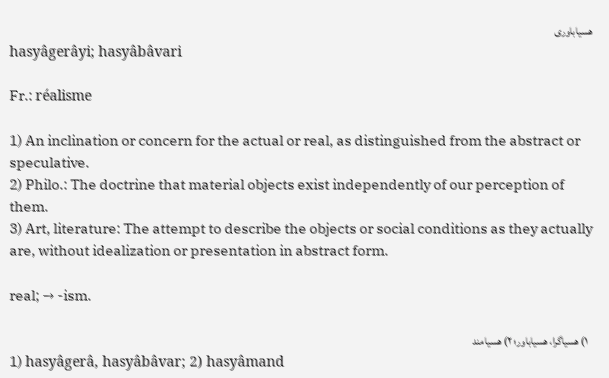هسیاباوری
hasyâgerâyi; hasyâbâvari

Fr.: réalisme

1) An inclination or concern for the actual or real, as distinguished from the abstract or speculative.
2) Philo.: The doctrine that material objects exist independently of our perception of them.
3) Art, literature: The attempt to describe the objects or social conditions as they actually are, without idealization or presentation in abstract form.

real; → -ism.

  ۱) هسیاگرا، هسیاباور؛ ۲) هسیامند
1) hasyâgerâ, hasyâbâvar; 2) hasyâmand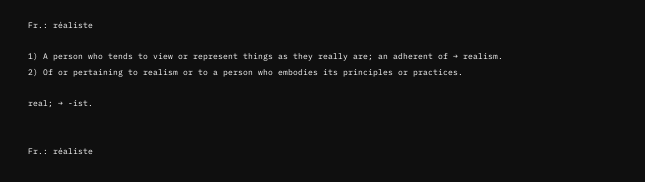Fr.: réaliste

1) A person who tends to view or represent things as they really are; an adherent of → realism.
2) Of or pertaining to realism or to a person who embodies its principles or practices.

real; → -ist.


Fr.: réaliste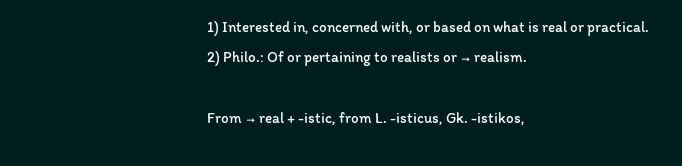1) Interested in, concerned with, or based on what is real or practical.
2) Philo.: Of or pertaining to realists or → realism.

From → real + -istic, from L. -isticus, Gk. -istikos,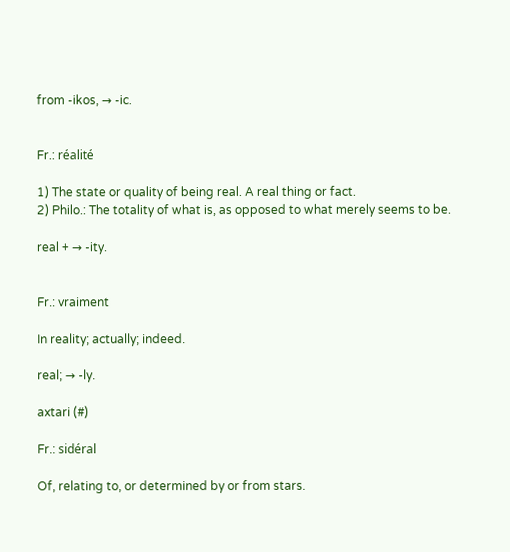from -ikos, → -ic.


Fr.: réalité

1) The state or quality of being real. A real thing or fact.
2) Philo.: The totality of what is, as opposed to what merely seems to be.

real + → -ity.


Fr.: vraiment

In reality; actually; indeed.

real; → -ly.

axtari (#)

Fr.: sidéral

Of, relating to, or determined by or from stars.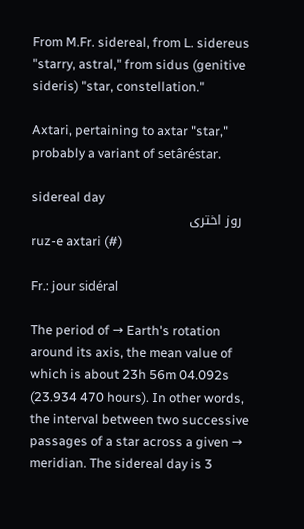From M.Fr. sidereal, from L. sidereus "starry, astral," from sidus (genitive sideris) "star, constellation."

Axtari, pertaining to axtar "star," probably a variant of setâréstar.

sidereal day
  روز اختری
ruz-e axtari (#)

Fr.: jour sidéral

The period of → Earth's rotation around its axis, the mean value of which is about 23h 56m 04.092s (23.934 470 hours). In other words, the interval between two successive passages of a star across a given → meridian. The sidereal day is 3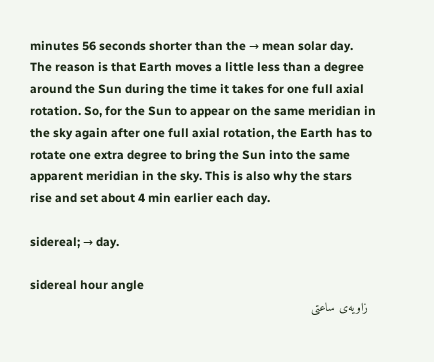minutes 56 seconds shorter than the → mean solar day. The reason is that Earth moves a little less than a degree around the Sun during the time it takes for one full axial rotation. So, for the Sun to appear on the same meridian in the sky again after one full axial rotation, the Earth has to rotate one extra degree to bring the Sun into the same apparent meridian in the sky. This is also why the stars rise and set about 4 min earlier each day.

sidereal; → day.

sidereal hour angle
  زاویه‌ی ساعتی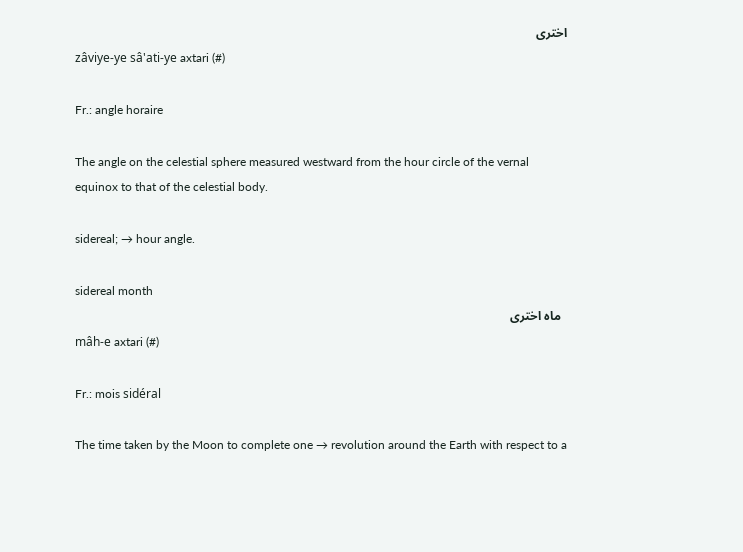اختری
zâviye-ye sâ'ati-ye axtari (#)

Fr.: angle horaire

The angle on the celestial sphere measured westward from the hour circle of the vernal equinox to that of the celestial body.

sidereal; → hour angle.

sidereal month
  ماه اختری
mâh-e axtari (#)

Fr.: mois sidéral

The time taken by the Moon to complete one → revolution around the Earth with respect to a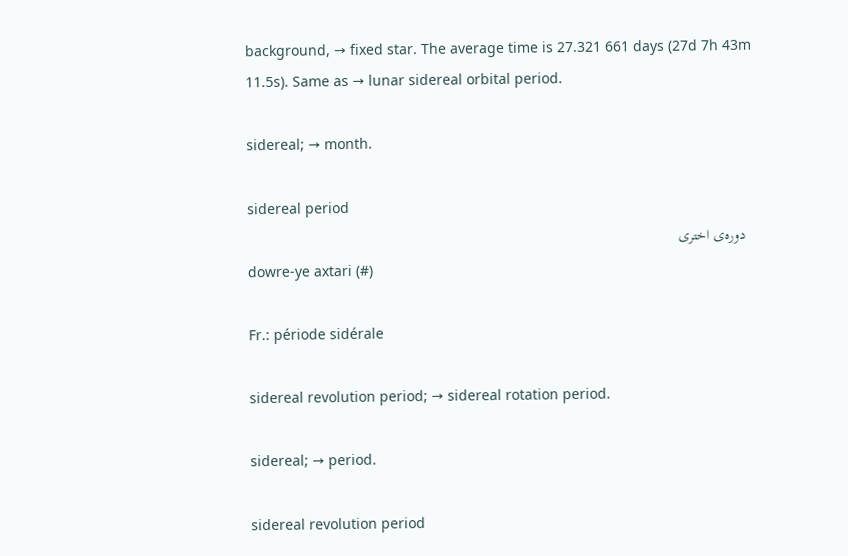background, → fixed star. The average time is 27.321 661 days (27d 7h 43m 11.5s). Same as → lunar sidereal orbital period.

sidereal; → month.

sidereal period
  دوره‌ی اختری
dowre-ye axtari (#)

Fr.: période sidérale

sidereal revolution period; → sidereal rotation period.

sidereal; → period.

sidereal revolution period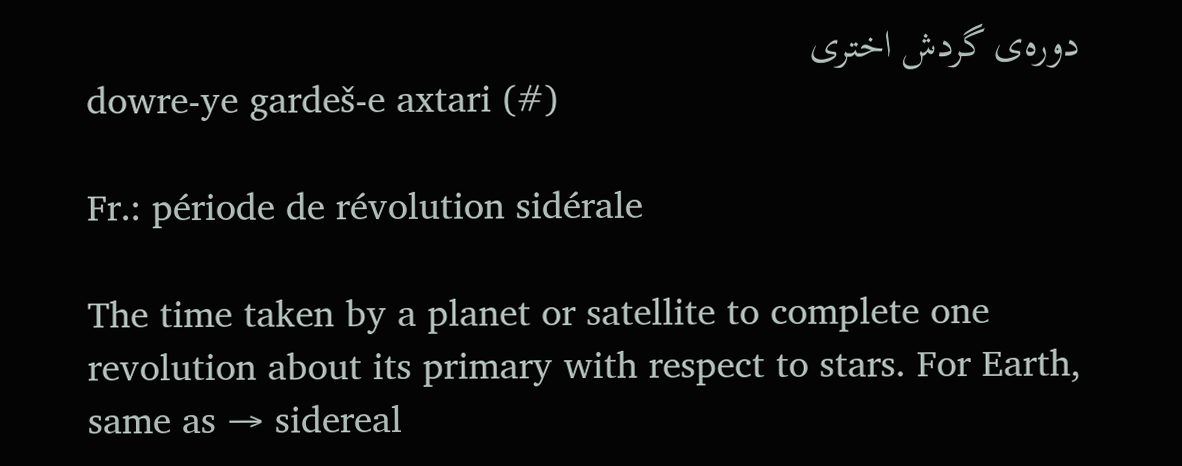دوره‌ی گردش اختری
dowre-ye gardeš-e axtari (#)

Fr.: période de révolution sidérale

The time taken by a planet or satellite to complete one revolution about its primary with respect to stars. For Earth, same as → sidereal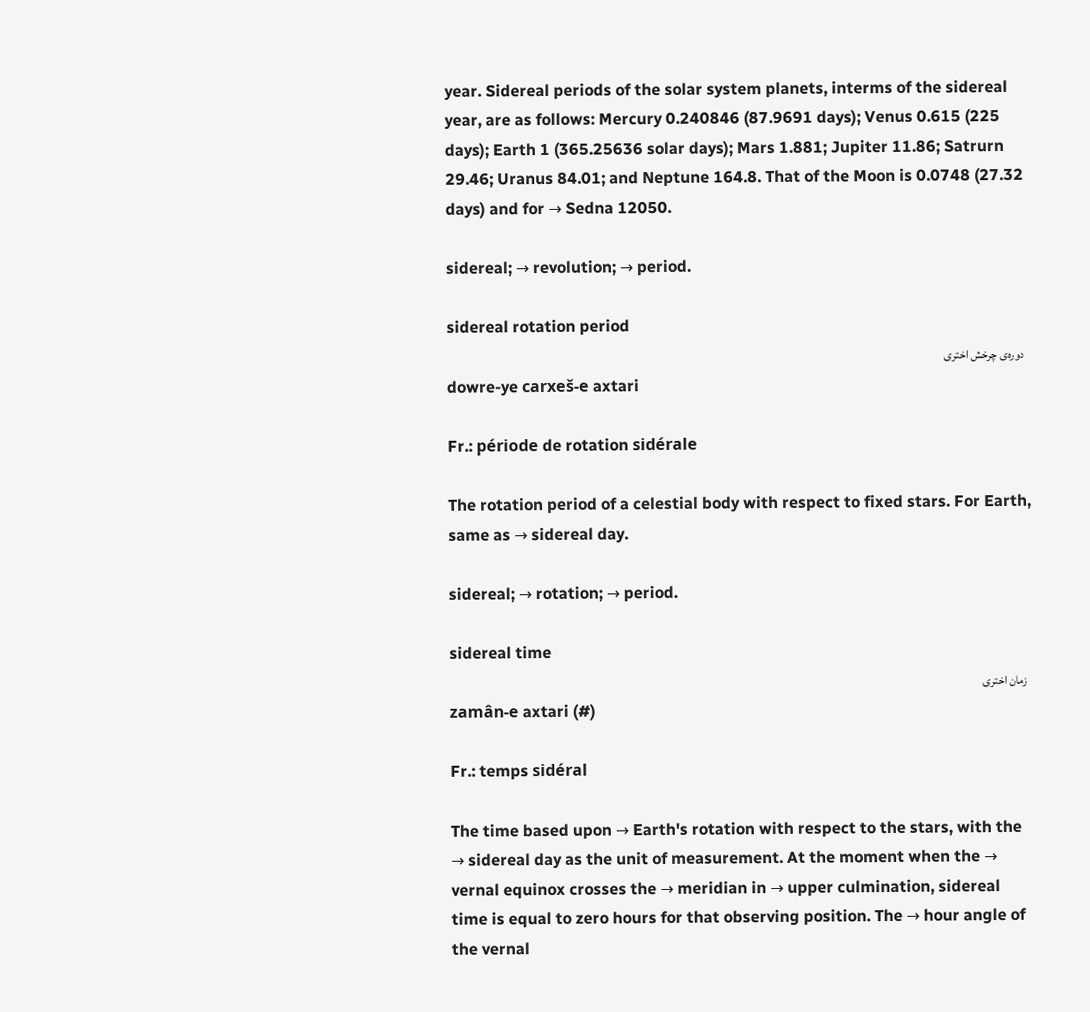year. Sidereal periods of the solar system planets, interms of the sidereal year, are as follows: Mercury 0.240846 (87.9691 days); Venus 0.615 (225 days); Earth 1 (365.25636 solar days); Mars 1.881; Jupiter 11.86; Satrurn 29.46; Uranus 84.01; and Neptune 164.8. That of the Moon is 0.0748 (27.32 days) and for → Sedna 12050.

sidereal; → revolution; → period.

sidereal rotation period
  دوره‌ی چرخش اختری
dowre-ye carxeš-e axtari

Fr.: période de rotation sidérale

The rotation period of a celestial body with respect to fixed stars. For Earth, same as → sidereal day.

sidereal; → rotation; → period.

sidereal time
  زمان اختری
zamân-e axtari (#)

Fr.: temps sidéral

The time based upon → Earth's rotation with respect to the stars, with the → sidereal day as the unit of measurement. At the moment when the → vernal equinox crosses the → meridian in → upper culmination, sidereal time is equal to zero hours for that observing position. The → hour angle of the vernal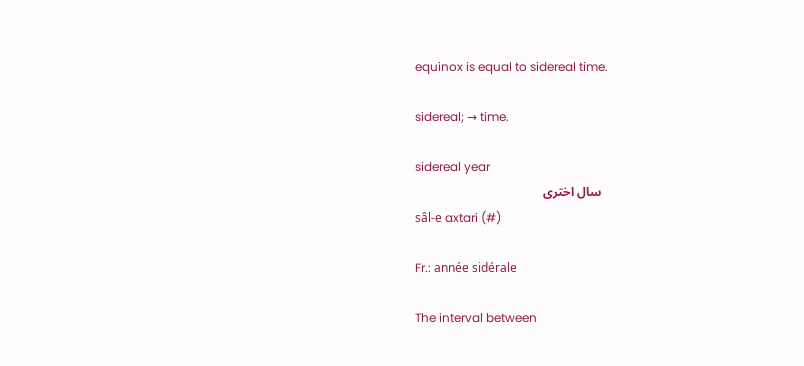equinox is equal to sidereal time.

sidereal; → time.

sidereal year
  سال اختری
sâl-e axtari (#)

Fr.: année sidérale

The interval between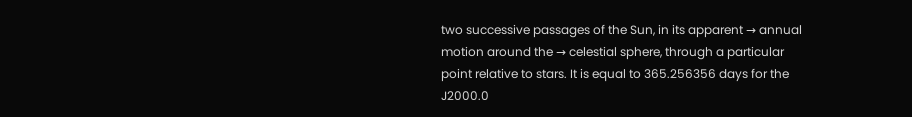two successive passages of the Sun, in its apparent → annual motion around the → celestial sphere, through a particular point relative to stars. It is equal to 365.256356 days for the J2000.0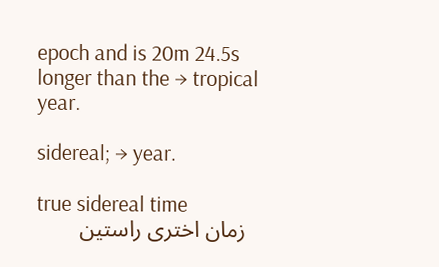epoch and is 20m 24.5s longer than the → tropical year.

sidereal; → year.

true sidereal time
  زمان اختری راستین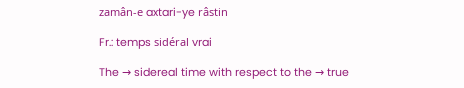zamân-e axtari-ye râstin

Fr.: temps sidéral vrai

The → sidereal time with respect to the → true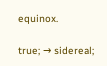equinox.

true; → sidereal;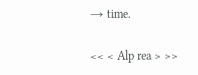→ time.

<< < Alp rea > >>